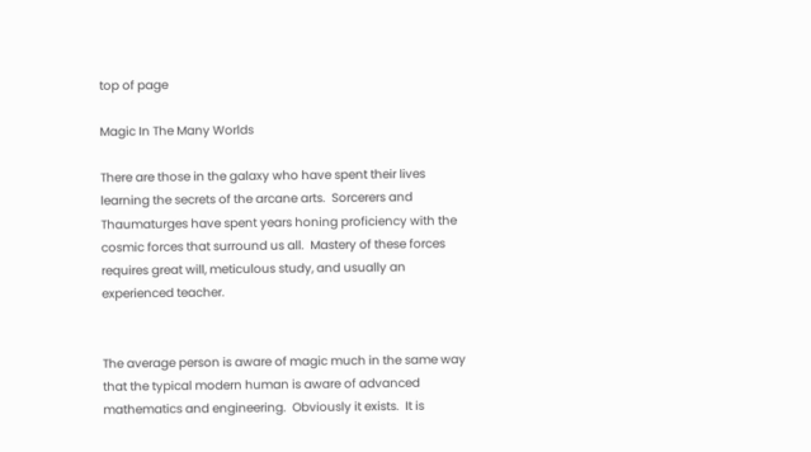top of page

Magic In The Many Worlds

There are those in the galaxy who have spent their lives learning the secrets of the arcane arts.  Sorcerers and Thaumaturges have spent years honing proficiency with the cosmic forces that surround us all.  Mastery of these forces requires great will, meticulous study, and usually an experienced teacher.


The average person is aware of magic much in the same way that the typical modern human is aware of advanced mathematics and engineering.  Obviously it exists.  It is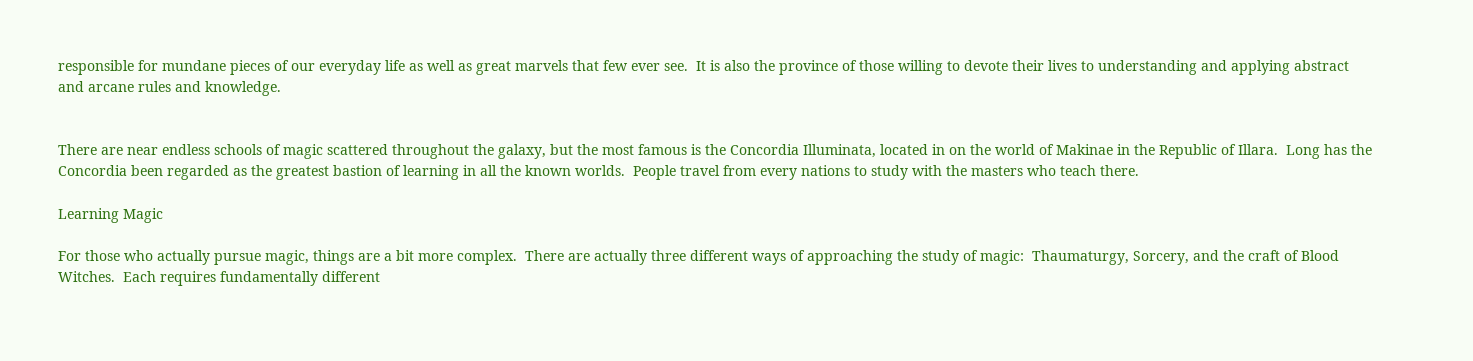responsible for mundane pieces of our everyday life as well as great marvels that few ever see.  It is also the province of those willing to devote their lives to understanding and applying abstract and arcane rules and knowledge.


There are near endless schools of magic scattered throughout the galaxy, but the most famous is the Concordia Illuminata, located in on the world of Makinae in the Republic of Illara.  Long has the Concordia been regarded as the greatest bastion of learning in all the known worlds.  People travel from every nations to study with the masters who teach there.

Learning Magic

For those who actually pursue magic, things are a bit more complex.  There are actually three different ways of approaching the study of magic:  Thaumaturgy, Sorcery, and the craft of Blood Witches.  Each requires fundamentally different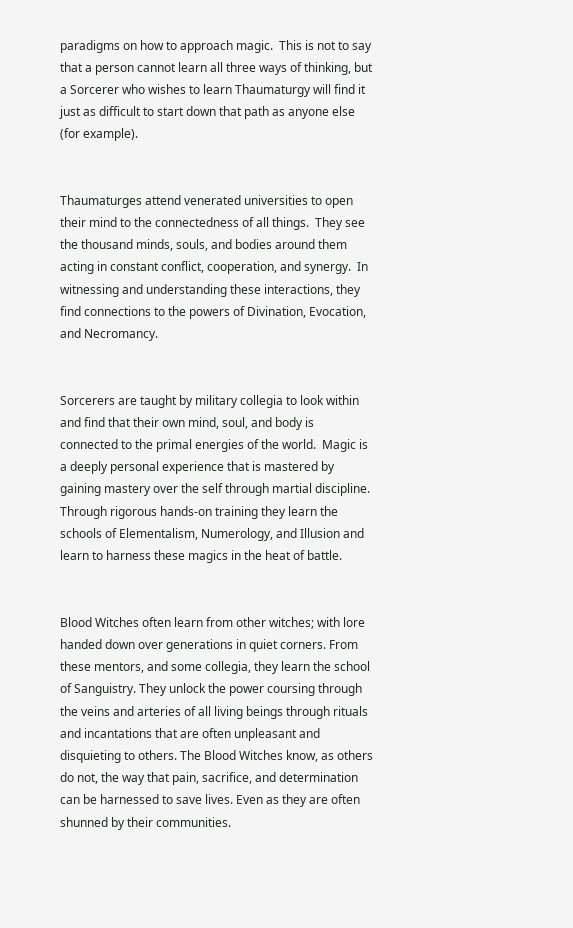paradigms on how to approach magic.  This is not to say that a person cannot learn all three ways of thinking, but a Sorcerer who wishes to learn Thaumaturgy will find it just as difficult to start down that path as anyone else (for example).


Thaumaturges attend venerated universities to open their mind to the connectedness of all things.  They see the thousand minds, souls, and bodies around them acting in constant conflict, cooperation, and synergy.  In witnessing and understanding these interactions, they find connections to the powers of Divination, Evocation, and Necromancy.


Sorcerers are taught by military collegia to look within and find that their own mind, soul, and body is connected to the primal energies of the world.  Magic is a deeply personal experience that is mastered by gaining mastery over the self through martial discipline.  Through rigorous hands-on training they learn the schools of Elementalism, Numerology, and Illusion and learn to harness these magics in the heat of battle.


Blood Witches often learn from other witches; with lore handed down over generations in quiet corners. From these mentors, and some collegia, they learn the school of Sanguistry. They unlock the power coursing through the veins and arteries of all living beings through rituals and incantations that are often unpleasant and disquieting to others. The Blood Witches know, as others do not, the way that pain, sacrifice, and determination can be harnessed to save lives. Even as they are often shunned by their communities.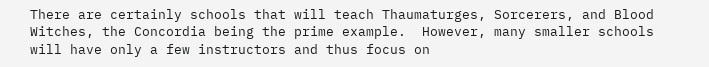There are certainly schools that will teach Thaumaturges, Sorcerers, and Blood Witches, the Concordia being the prime example.  However, many smaller schools will have only a few instructors and thus focus on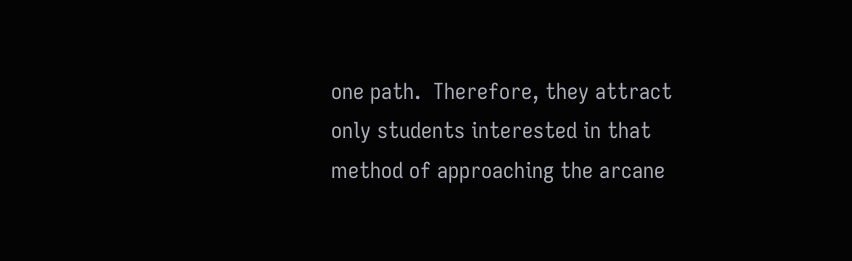one path.  Therefore, they attract only students interested in that method of approaching the arcane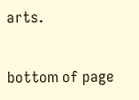arts.

bottom of page